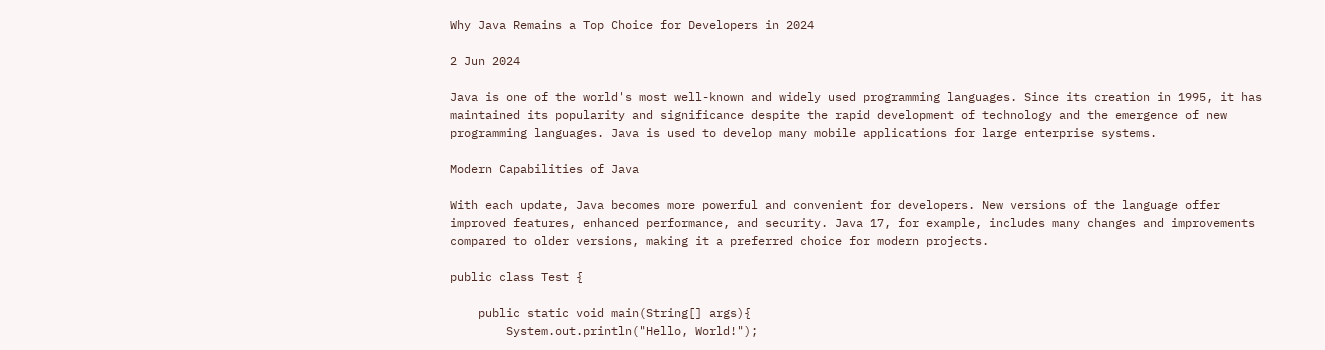Why Java Remains a Top Choice for Developers in 2024

2 Jun 2024

Java is one of the world's most well-known and widely used programming languages. Since its creation in 1995, it has maintained its popularity and significance despite the rapid development of technology and the emergence of new programming languages. Java is used to develop many mobile applications for large enterprise systems.

Modern Capabilities of Java

With each update, Java becomes more powerful and convenient for developers. New versions of the language offer improved features, enhanced performance, and security. Java 17, for example, includes many changes and improvements compared to older versions, making it a preferred choice for modern projects.

public class Test {

    public static void main(String[] args){
        System.out.println("Hello, World!");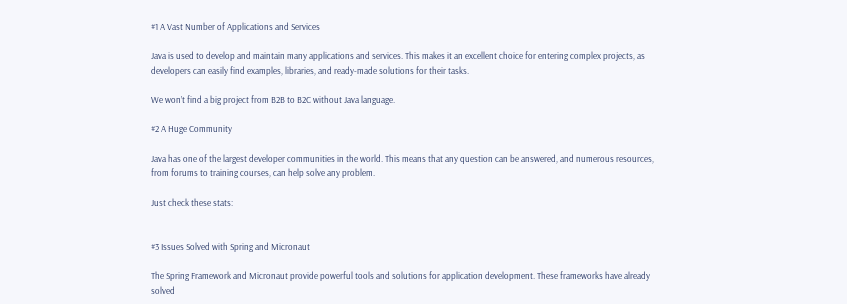#1 A Vast Number of Applications and Services

Java is used to develop and maintain many applications and services. This makes it an excellent choice for entering complex projects, as developers can easily find examples, libraries, and ready-made solutions for their tasks.

We won’t find a big project from B2B to B2C without Java language.

#2 A Huge Community

Java has one of the largest developer communities in the world. This means that any question can be answered, and numerous resources, from forums to training courses, can help solve any problem.

Just check these stats:


#3 Issues Solved with Spring and Micronaut

The Spring Framework and Micronaut provide powerful tools and solutions for application development. These frameworks have already solved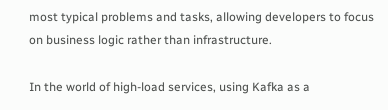most typical problems and tasks, allowing developers to focus on business logic rather than infrastructure.

In the world of high-load services, using Kafka as a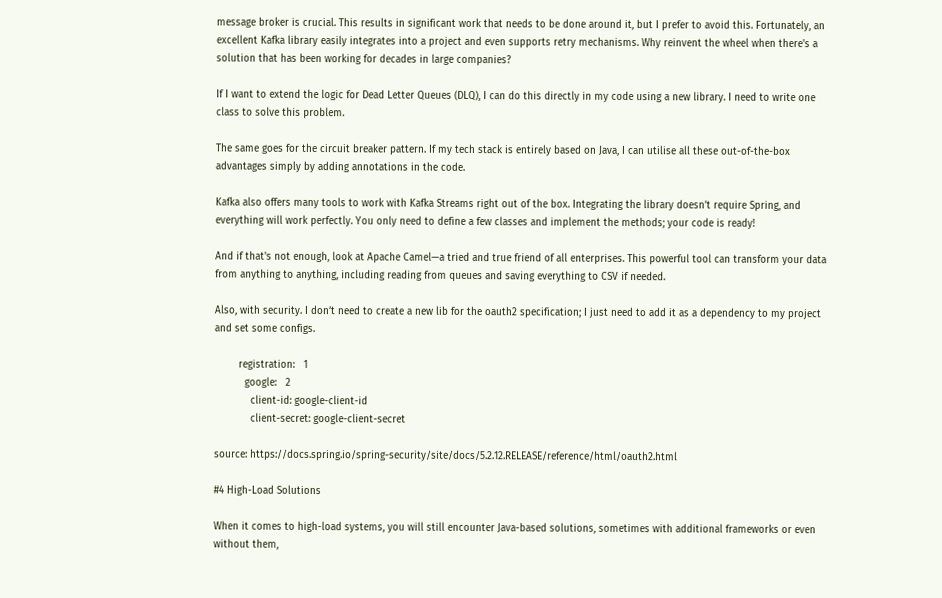message broker is crucial. This results in significant work that needs to be done around it, but I prefer to avoid this. Fortunately, an excellent Kafka library easily integrates into a project and even supports retry mechanisms. Why reinvent the wheel when there's a solution that has been working for decades in large companies?

If I want to extend the logic for Dead Letter Queues (DLQ), I can do this directly in my code using a new library. I need to write one class to solve this problem.

The same goes for the circuit breaker pattern. If my tech stack is entirely based on Java, I can utilise all these out-of-the-box advantages simply by adding annotations in the code.

Kafka also offers many tools to work with Kafka Streams right out of the box. Integrating the library doesn’t require Spring, and everything will work perfectly. You only need to define a few classes and implement the methods; your code is ready!

And if that's not enough, look at Apache Camel—a tried and true friend of all enterprises. This powerful tool can transform your data from anything to anything, including reading from queues and saving everything to CSV if needed.

Also, with security. I don’t need to create a new lib for the oauth2 specification; I just need to add it as a dependency to my project and set some configs.

        registration:   1
          google:   2
            client-id: google-client-id
            client-secret: google-client-secret

source: https://docs.spring.io/spring-security/site/docs/5.2.12.RELEASE/reference/html/oauth2.html

#4 High-Load Solutions

When it comes to high-load systems, you will still encounter Java-based solutions, sometimes with additional frameworks or even without them,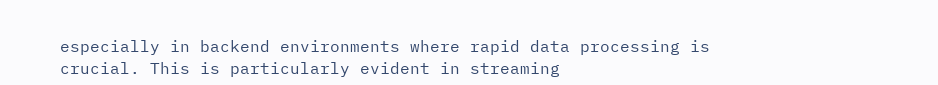especially in backend environments where rapid data processing is crucial. This is particularly evident in streaming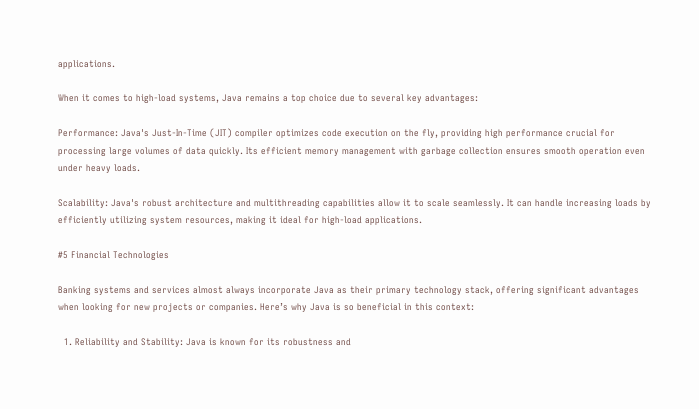applications.

When it comes to high-load systems, Java remains a top choice due to several key advantages:

Performance: Java's Just-In-Time (JIT) compiler optimizes code execution on the fly, providing high performance crucial for processing large volumes of data quickly. Its efficient memory management with garbage collection ensures smooth operation even under heavy loads.

Scalability: Java's robust architecture and multithreading capabilities allow it to scale seamlessly. It can handle increasing loads by efficiently utilizing system resources, making it ideal for high-load applications.

#5 Financial Technologies

Banking systems and services almost always incorporate Java as their primary technology stack, offering significant advantages when looking for new projects or companies. Here’s why Java is so beneficial in this context:

  1. Reliability and Stability: Java is known for its robustness and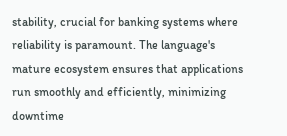stability, crucial for banking systems where reliability is paramount. The language's mature ecosystem ensures that applications run smoothly and efficiently, minimizing downtime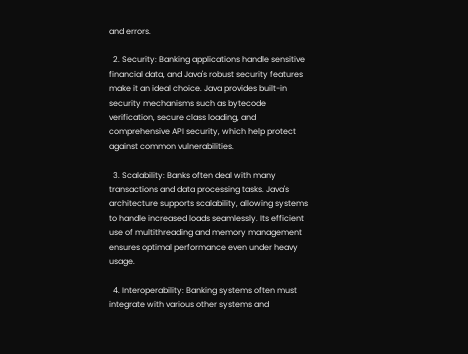and errors.

  2. Security: Banking applications handle sensitive financial data, and Java's robust security features make it an ideal choice. Java provides built-in security mechanisms such as bytecode verification, secure class loading, and comprehensive API security, which help protect against common vulnerabilities.

  3. Scalability: Banks often deal with many transactions and data processing tasks. Java's architecture supports scalability, allowing systems to handle increased loads seamlessly. Its efficient use of multithreading and memory management ensures optimal performance even under heavy usage.

  4. Interoperability: Banking systems often must integrate with various other systems and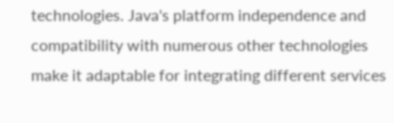technologies. Java's platform independence and compatibility with numerous other technologies make it adaptable for integrating different services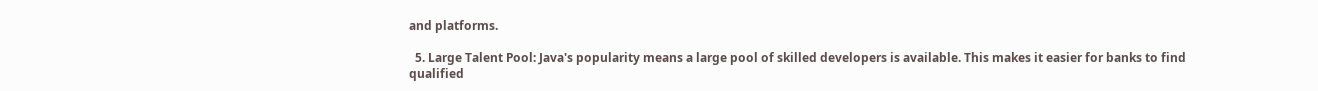and platforms.

  5. Large Talent Pool: Java's popularity means a large pool of skilled developers is available. This makes it easier for banks to find qualified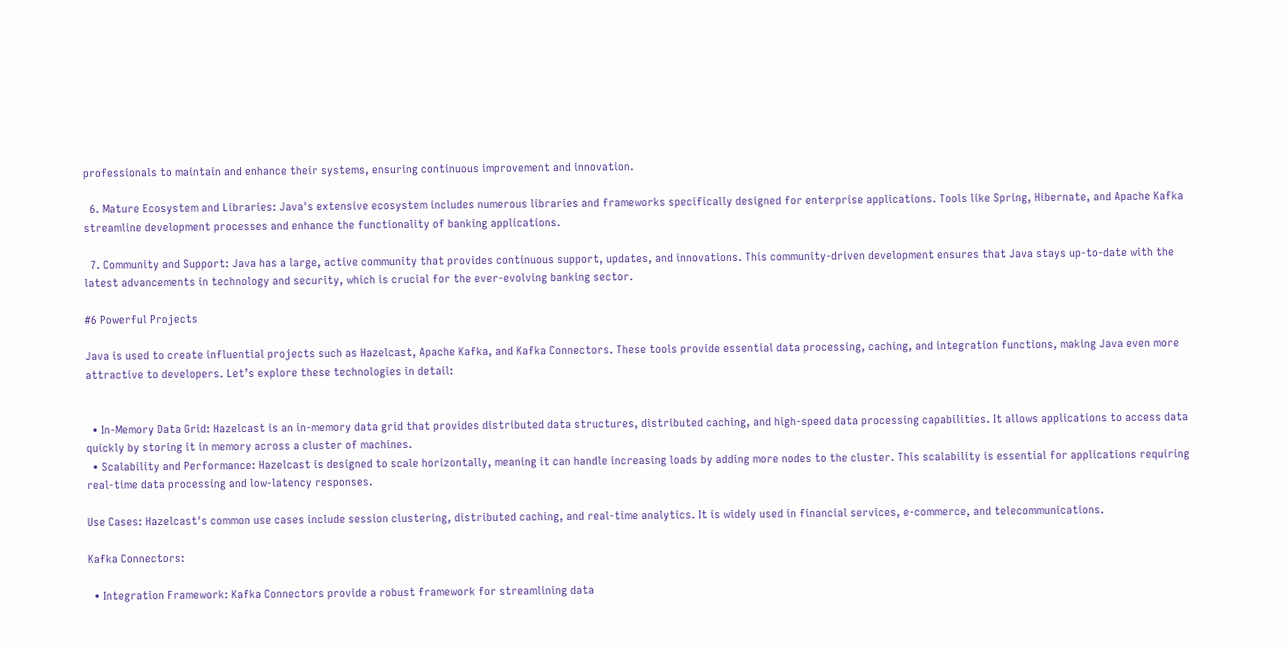professionals to maintain and enhance their systems, ensuring continuous improvement and innovation.

  6. Mature Ecosystem and Libraries: Java's extensive ecosystem includes numerous libraries and frameworks specifically designed for enterprise applications. Tools like Spring, Hibernate, and Apache Kafka streamline development processes and enhance the functionality of banking applications.

  7. Community and Support: Java has a large, active community that provides continuous support, updates, and innovations. This community-driven development ensures that Java stays up-to-date with the latest advancements in technology and security, which is crucial for the ever-evolving banking sector.

#6 Powerful Projects

Java is used to create influential projects such as Hazelcast, Apache Kafka, and Kafka Connectors. These tools provide essential data processing, caching, and integration functions, making Java even more attractive to developers. Let’s explore these technologies in detail:


  • In-Memory Data Grid: Hazelcast is an in-memory data grid that provides distributed data structures, distributed caching, and high-speed data processing capabilities. It allows applications to access data quickly by storing it in memory across a cluster of machines.
  • Scalability and Performance: Hazelcast is designed to scale horizontally, meaning it can handle increasing loads by adding more nodes to the cluster. This scalability is essential for applications requiring real-time data processing and low-latency responses.

Use Cases: Hazelcast's common use cases include session clustering, distributed caching, and real-time analytics. It is widely used in financial services, e-commerce, and telecommunications.

Kafka Connectors:

  • Integration Framework: Kafka Connectors provide a robust framework for streamlining data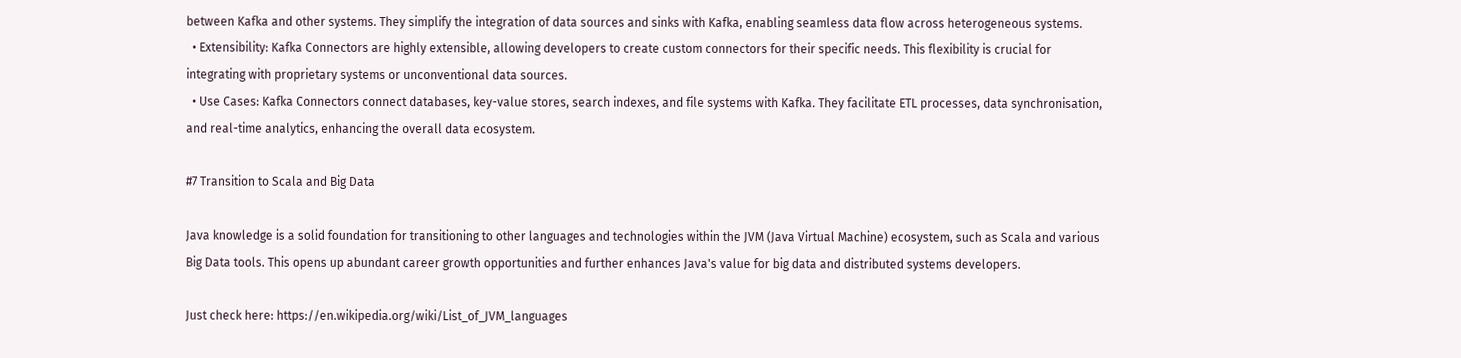between Kafka and other systems. They simplify the integration of data sources and sinks with Kafka, enabling seamless data flow across heterogeneous systems.
  • Extensibility: Kafka Connectors are highly extensible, allowing developers to create custom connectors for their specific needs. This flexibility is crucial for integrating with proprietary systems or unconventional data sources.
  • Use Cases: Kafka Connectors connect databases, key-value stores, search indexes, and file systems with Kafka. They facilitate ETL processes, data synchronisation, and real-time analytics, enhancing the overall data ecosystem.

#7 Transition to Scala and Big Data

Java knowledge is a solid foundation for transitioning to other languages and technologies within the JVM (Java Virtual Machine) ecosystem, such as Scala and various Big Data tools. This opens up abundant career growth opportunities and further enhances Java's value for big data and distributed systems developers.

Just check here: https://en.wikipedia.org/wiki/List_of_JVM_languages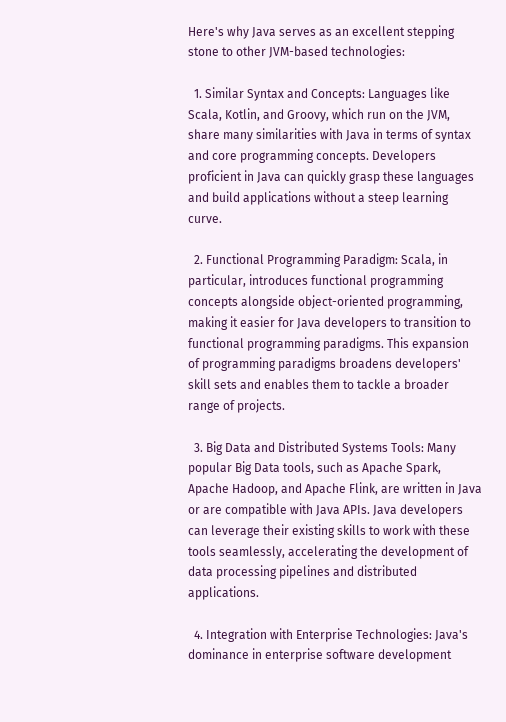Here's why Java serves as an excellent stepping stone to other JVM-based technologies:

  1. Similar Syntax and Concepts: Languages like Scala, Kotlin, and Groovy, which run on the JVM, share many similarities with Java in terms of syntax and core programming concepts. Developers proficient in Java can quickly grasp these languages and build applications without a steep learning curve.

  2. Functional Programming Paradigm: Scala, in particular, introduces functional programming concepts alongside object-oriented programming, making it easier for Java developers to transition to functional programming paradigms. This expansion of programming paradigms broadens developers' skill sets and enables them to tackle a broader range of projects.

  3. Big Data and Distributed Systems Tools: Many popular Big Data tools, such as Apache Spark, Apache Hadoop, and Apache Flink, are written in Java or are compatible with Java APIs. Java developers can leverage their existing skills to work with these tools seamlessly, accelerating the development of data processing pipelines and distributed applications.

  4. Integration with Enterprise Technologies: Java's dominance in enterprise software development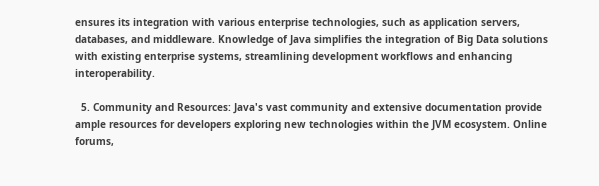ensures its integration with various enterprise technologies, such as application servers, databases, and middleware. Knowledge of Java simplifies the integration of Big Data solutions with existing enterprise systems, streamlining development workflows and enhancing interoperability.

  5. Community and Resources: Java's vast community and extensive documentation provide ample resources for developers exploring new technologies within the JVM ecosystem. Online forums,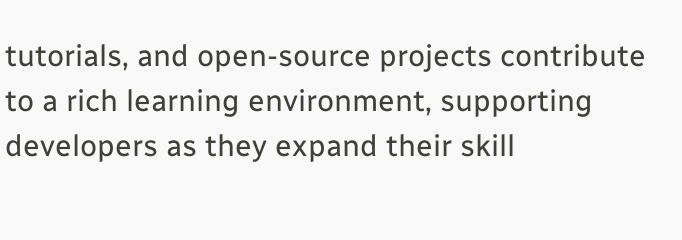tutorials, and open-source projects contribute to a rich learning environment, supporting developers as they expand their skill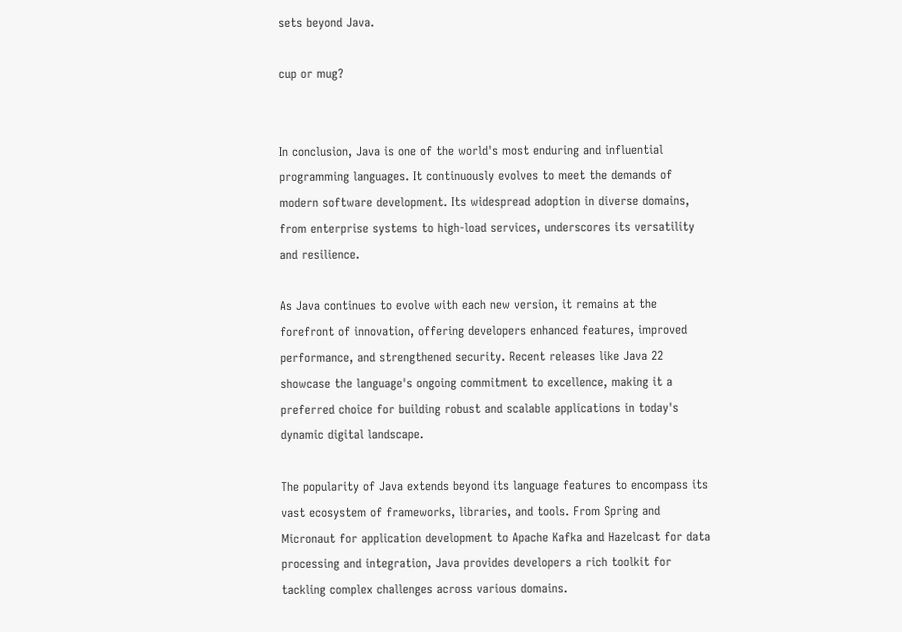sets beyond Java.

cup or mug?


In conclusion, Java is one of the world's most enduring and influential programming languages. It continuously evolves to meet the demands of modern software development. Its widespread adoption in diverse domains, from enterprise systems to high-load services, underscores its versatility and resilience.

As Java continues to evolve with each new version, it remains at the forefront of innovation, offering developers enhanced features, improved performance, and strengthened security. Recent releases like Java 22 showcase the language's ongoing commitment to excellence, making it a preferred choice for building robust and scalable applications in today's dynamic digital landscape.

The popularity of Java extends beyond its language features to encompass its vast ecosystem of frameworks, libraries, and tools. From Spring and Micronaut for application development to Apache Kafka and Hazelcast for data processing and integration, Java provides developers a rich toolkit for tackling complex challenges across various domains.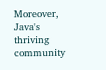Moreover, Java's thriving community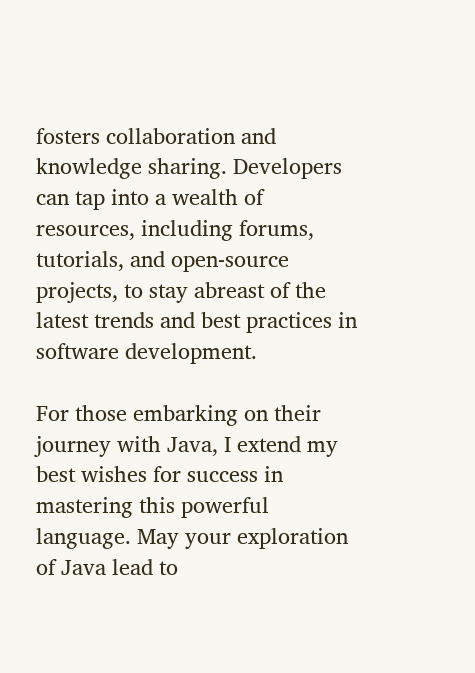fosters collaboration and knowledge sharing. Developers can tap into a wealth of resources, including forums, tutorials, and open-source projects, to stay abreast of the latest trends and best practices in software development.

For those embarking on their journey with Java, I extend my best wishes for success in mastering this powerful language. May your exploration of Java lead to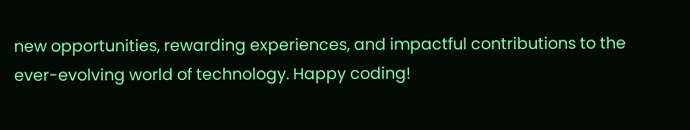new opportunities, rewarding experiences, and impactful contributions to the ever-evolving world of technology. Happy coding!